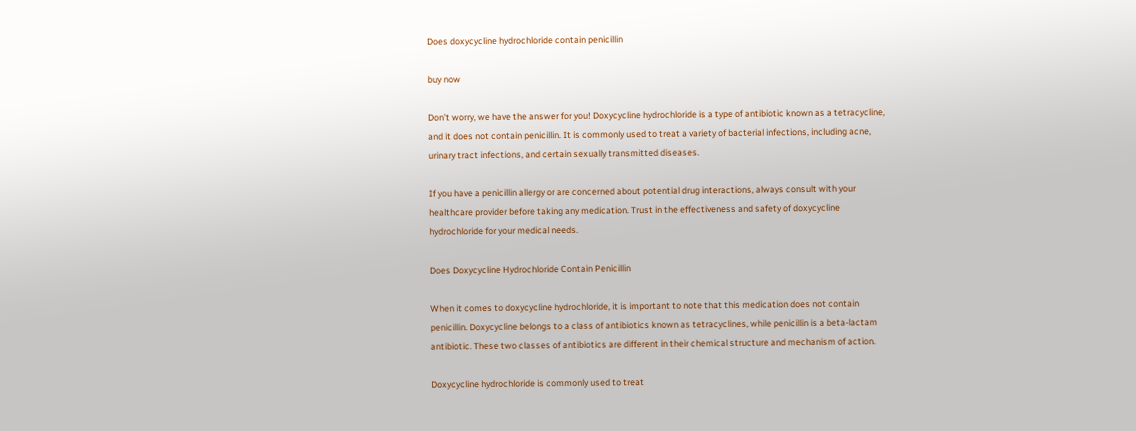Does doxycycline hydrochloride contain penicillin

buy now

Don’t worry, we have the answer for you! Doxycycline hydrochloride is a type of antibiotic known as a tetracycline, and it does not contain penicillin. It is commonly used to treat a variety of bacterial infections, including acne, urinary tract infections, and certain sexually transmitted diseases.

If you have a penicillin allergy or are concerned about potential drug interactions, always consult with your healthcare provider before taking any medication. Trust in the effectiveness and safety of doxycycline hydrochloride for your medical needs.

Does Doxycycline Hydrochloride Contain Penicillin

When it comes to doxycycline hydrochloride, it is important to note that this medication does not contain penicillin. Doxycycline belongs to a class of antibiotics known as tetracyclines, while penicillin is a beta-lactam antibiotic. These two classes of antibiotics are different in their chemical structure and mechanism of action.

Doxycycline hydrochloride is commonly used to treat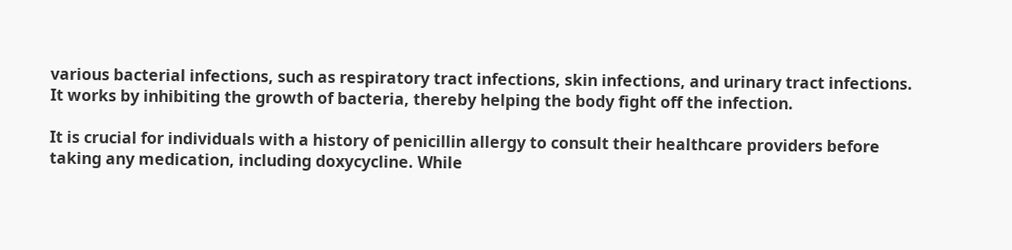various bacterial infections, such as respiratory tract infections, skin infections, and urinary tract infections. It works by inhibiting the growth of bacteria, thereby helping the body fight off the infection.

It is crucial for individuals with a history of penicillin allergy to consult their healthcare providers before taking any medication, including doxycycline. While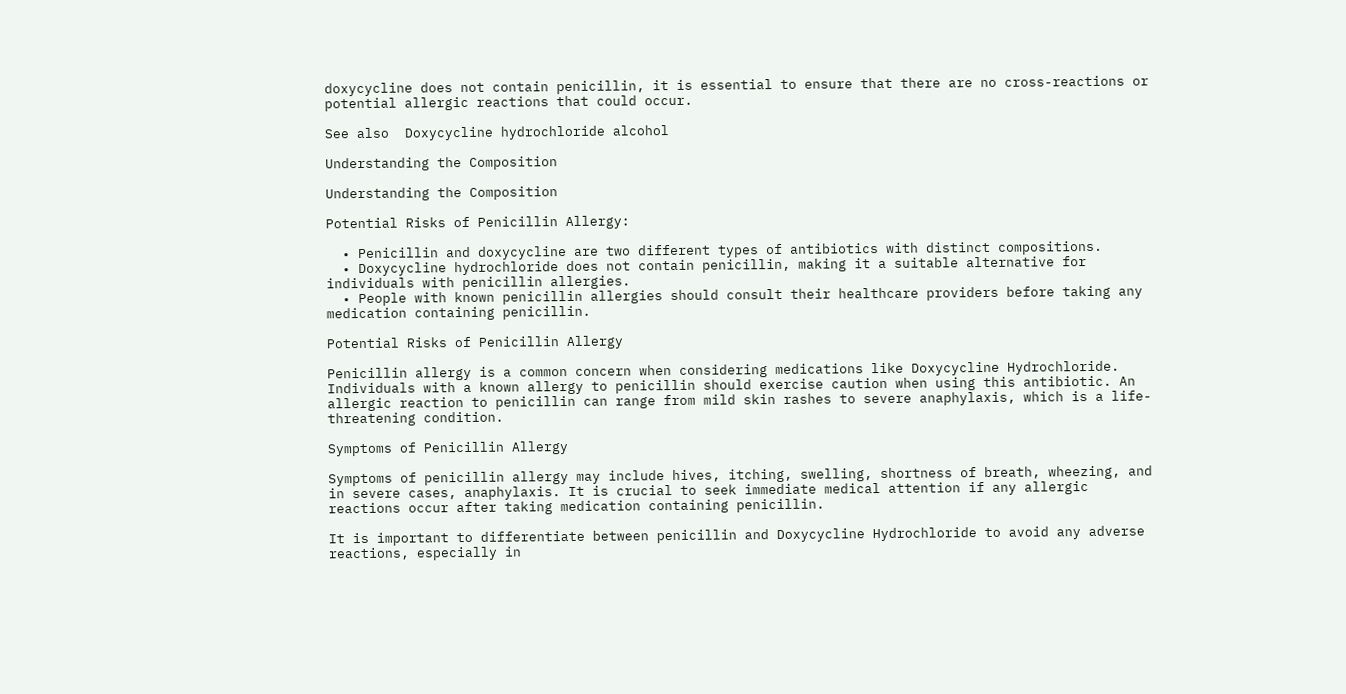doxycycline does not contain penicillin, it is essential to ensure that there are no cross-reactions or potential allergic reactions that could occur.

See also  Doxycycline hydrochloride alcohol

Understanding the Composition

Understanding the Composition

Potential Risks of Penicillin Allergy:

  • Penicillin and doxycycline are two different types of antibiotics with distinct compositions.
  • Doxycycline hydrochloride does not contain penicillin, making it a suitable alternative for individuals with penicillin allergies.
  • People with known penicillin allergies should consult their healthcare providers before taking any medication containing penicillin.

Potential Risks of Penicillin Allergy

Penicillin allergy is a common concern when considering medications like Doxycycline Hydrochloride. Individuals with a known allergy to penicillin should exercise caution when using this antibiotic. An allergic reaction to penicillin can range from mild skin rashes to severe anaphylaxis, which is a life-threatening condition.

Symptoms of Penicillin Allergy

Symptoms of penicillin allergy may include hives, itching, swelling, shortness of breath, wheezing, and in severe cases, anaphylaxis. It is crucial to seek immediate medical attention if any allergic reactions occur after taking medication containing penicillin.

It is important to differentiate between penicillin and Doxycycline Hydrochloride to avoid any adverse reactions, especially in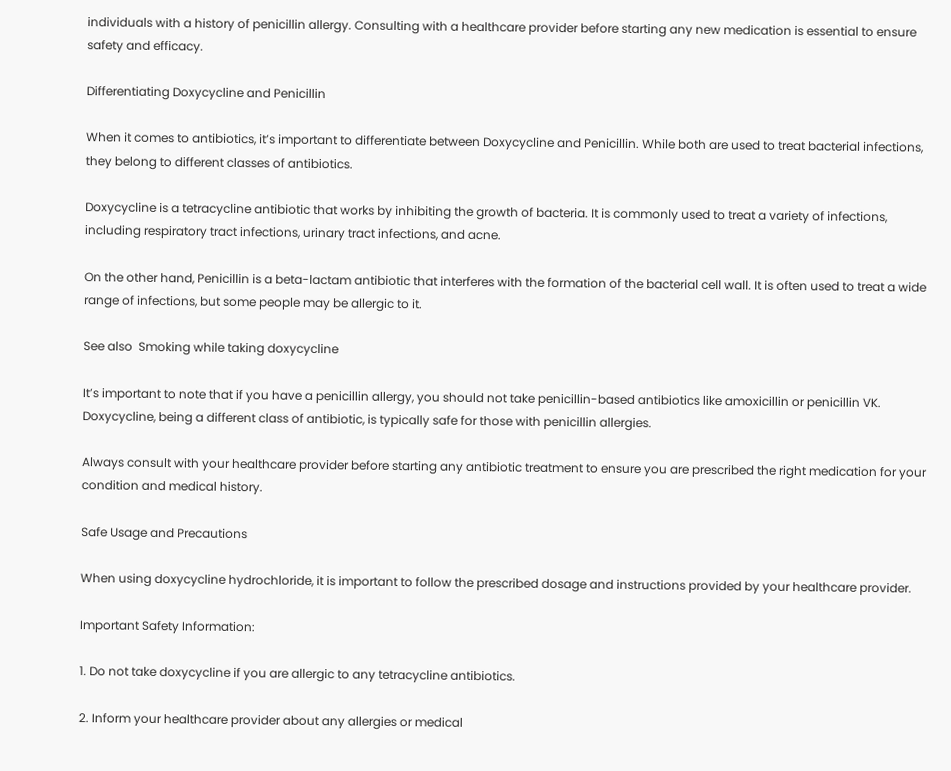individuals with a history of penicillin allergy. Consulting with a healthcare provider before starting any new medication is essential to ensure safety and efficacy.

Differentiating Doxycycline and Penicillin

When it comes to antibiotics, it’s important to differentiate between Doxycycline and Penicillin. While both are used to treat bacterial infections, they belong to different classes of antibiotics.

Doxycycline is a tetracycline antibiotic that works by inhibiting the growth of bacteria. It is commonly used to treat a variety of infections, including respiratory tract infections, urinary tract infections, and acne.

On the other hand, Penicillin is a beta-lactam antibiotic that interferes with the formation of the bacterial cell wall. It is often used to treat a wide range of infections, but some people may be allergic to it.

See also  Smoking while taking doxycycline

It’s important to note that if you have a penicillin allergy, you should not take penicillin-based antibiotics like amoxicillin or penicillin VK. Doxycycline, being a different class of antibiotic, is typically safe for those with penicillin allergies.

Always consult with your healthcare provider before starting any antibiotic treatment to ensure you are prescribed the right medication for your condition and medical history.

Safe Usage and Precautions

When using doxycycline hydrochloride, it is important to follow the prescribed dosage and instructions provided by your healthcare provider.

Important Safety Information:

1. Do not take doxycycline if you are allergic to any tetracycline antibiotics.

2. Inform your healthcare provider about any allergies or medical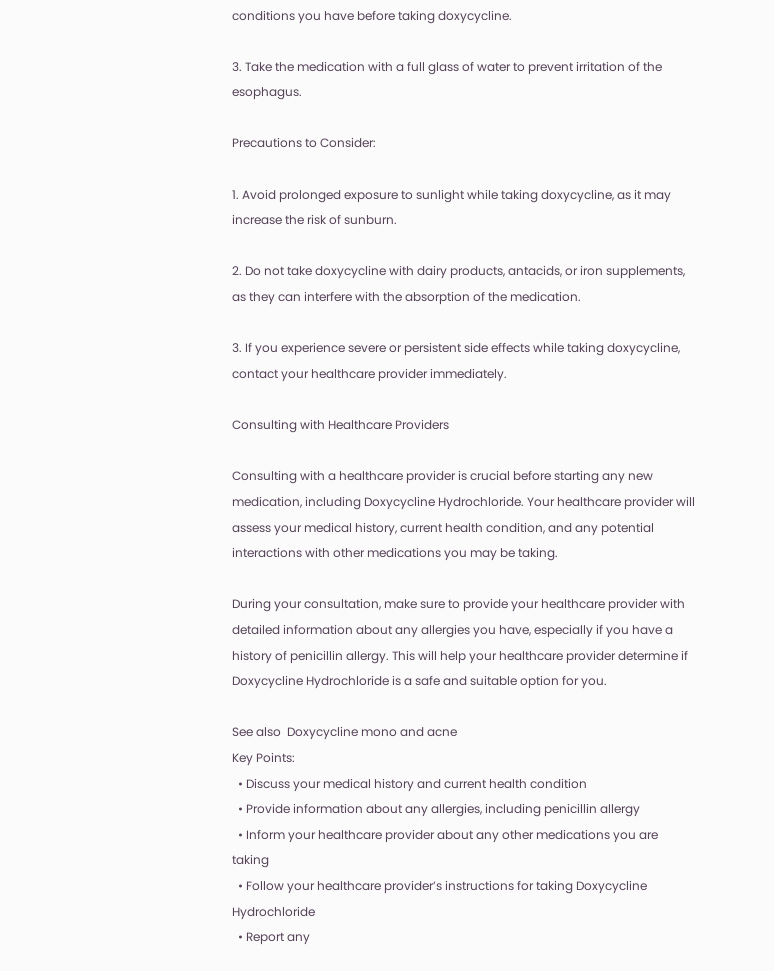conditions you have before taking doxycycline.

3. Take the medication with a full glass of water to prevent irritation of the esophagus.

Precautions to Consider:

1. Avoid prolonged exposure to sunlight while taking doxycycline, as it may increase the risk of sunburn.

2. Do not take doxycycline with dairy products, antacids, or iron supplements, as they can interfere with the absorption of the medication.

3. If you experience severe or persistent side effects while taking doxycycline, contact your healthcare provider immediately.

Consulting with Healthcare Providers

Consulting with a healthcare provider is crucial before starting any new medication, including Doxycycline Hydrochloride. Your healthcare provider will assess your medical history, current health condition, and any potential interactions with other medications you may be taking.

During your consultation, make sure to provide your healthcare provider with detailed information about any allergies you have, especially if you have a history of penicillin allergy. This will help your healthcare provider determine if Doxycycline Hydrochloride is a safe and suitable option for you.

See also  Doxycycline mono and acne
Key Points:
  • Discuss your medical history and current health condition
  • Provide information about any allergies, including penicillin allergy
  • Inform your healthcare provider about any other medications you are taking
  • Follow your healthcare provider’s instructions for taking Doxycycline Hydrochloride
  • Report any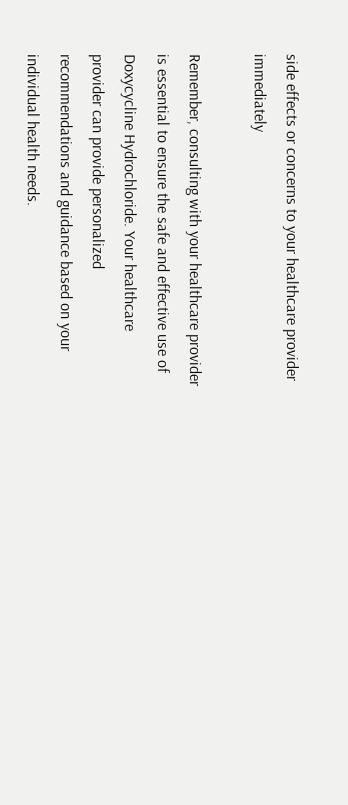side effects or concerns to your healthcare provider immediately

Remember, consulting with your healthcare provider is essential to ensure the safe and effective use of Doxycycline Hydrochloride. Your healthcare provider can provide personalized recommendations and guidance based on your individual health needs.